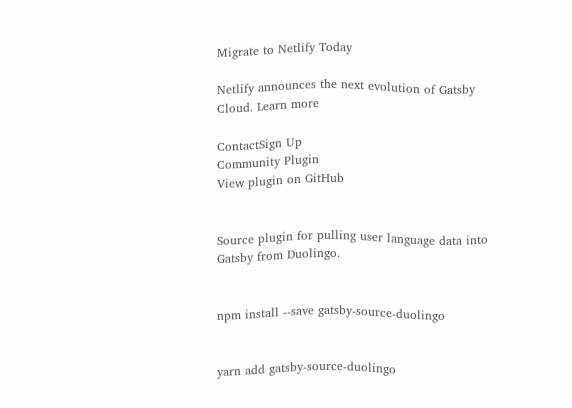Migrate to Netlify Today

Netlify announces the next evolution of Gatsby Cloud. Learn more

ContactSign Up
Community Plugin
View plugin on GitHub


Source plugin for pulling user language data into Gatsby from Duolingo.


npm install --save gatsby-source-duolingo


yarn add gatsby-source-duolingo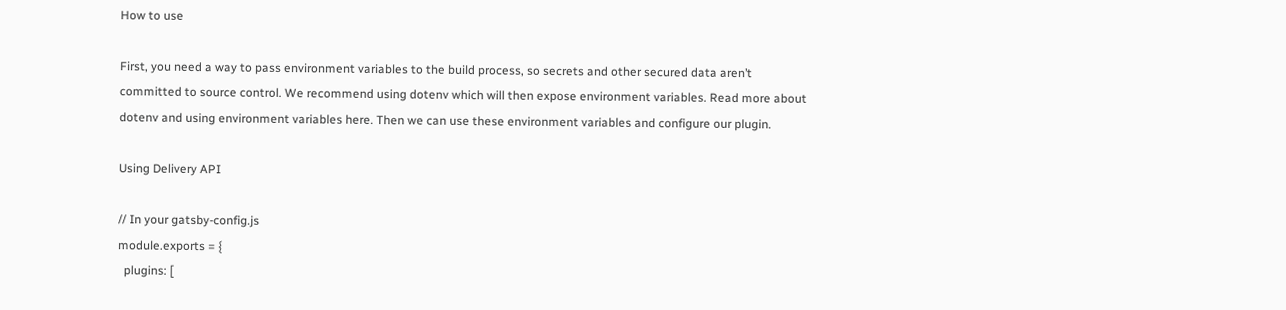How to use

First, you need a way to pass environment variables to the build process, so secrets and other secured data aren’t committed to source control. We recommend using dotenv which will then expose environment variables. Read more about dotenv and using environment variables here. Then we can use these environment variables and configure our plugin.

Using Delivery API

// In your gatsby-config.js
module.exports = {
  plugins: [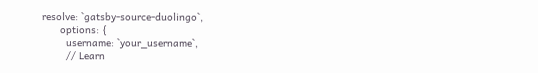resolve: `gatsby-source-duolingo`,
      options: {
        username: `your_username`,
        // Learn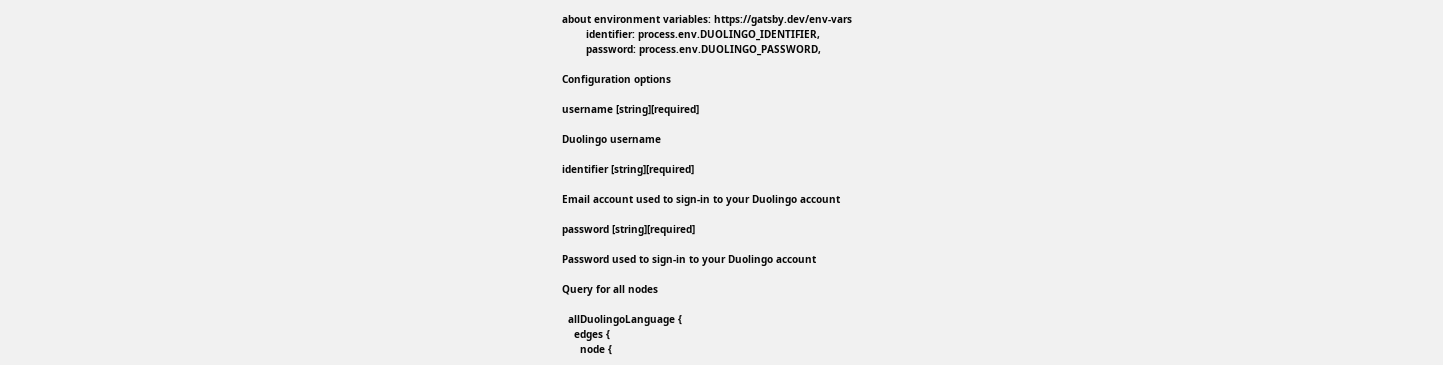about environment variables: https://gatsby.dev/env-vars
        identifier: process.env.DUOLINGO_IDENTIFIER,
        password: process.env.DUOLINGO_PASSWORD,

Configuration options

username [string][required]

Duolingo username

identifier [string][required]

Email account used to sign-in to your Duolingo account

password [string][required]

Password used to sign-in to your Duolingo account

Query for all nodes

  allDuolingoLanguage {
    edges {
      node {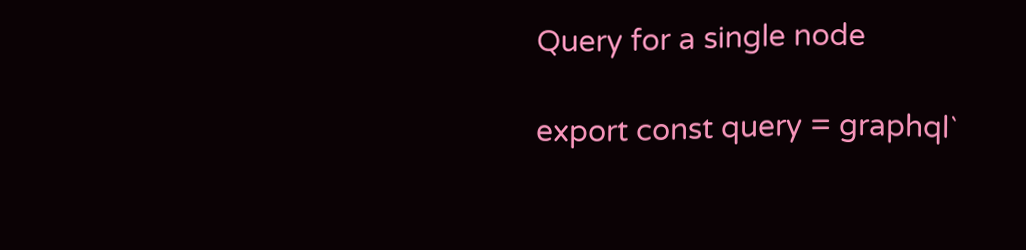Query for a single node

export const query = graphql`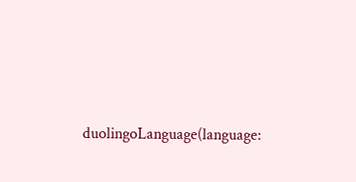duolingoLanguage(language: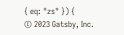{ eq: "zs" }) {
© 2023 Gatsby, Inc.